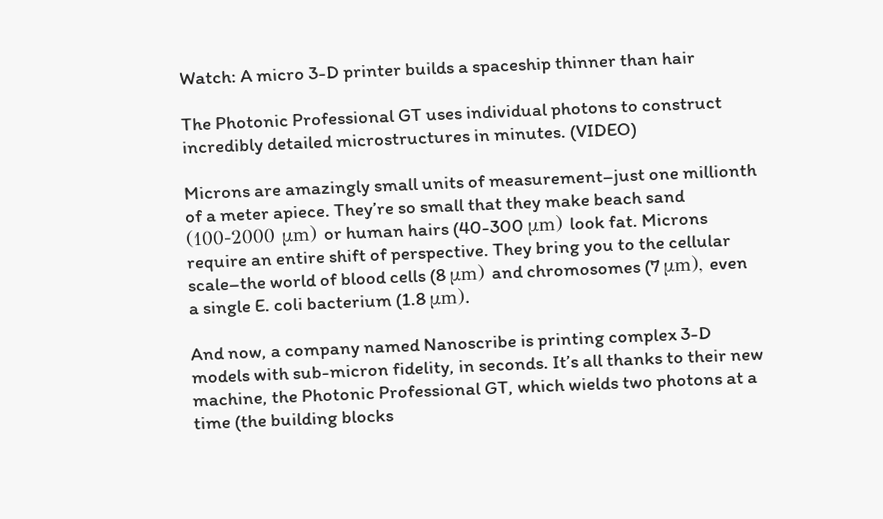Watch: A micro 3-D printer builds a spaceship thinner than hair

The Photonic Professional GT uses individual photons to construct incredibly detailed microstructures in minutes. (VIDEO)

Microns are amazingly small units of measurement–just one millionth of a meter apiece. They’re so small that they make beach sand (100-2000 μm) or human hairs (40-300 μm) look fat. Microns require an entire shift of perspective. They bring you to the cellular scale–the world of blood cells (8 μm) and chromosomes (7 μm), even a single E. coli bacterium (1.8 μm).

And now, a company named Nanoscribe is printing complex 3-D models with sub-micron fidelity, in seconds. It’s all thanks to their new machine, the Photonic Professional GT, which wields two photons at a time (the building blocks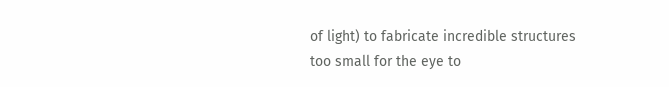of light) to fabricate incredible structures too small for the eye to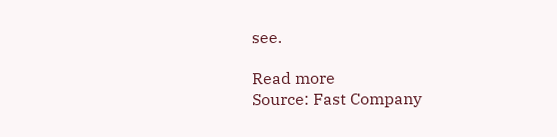see.

Read more
Source: Fast Company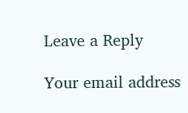Leave a Reply

Your email address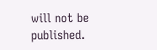will not be published.